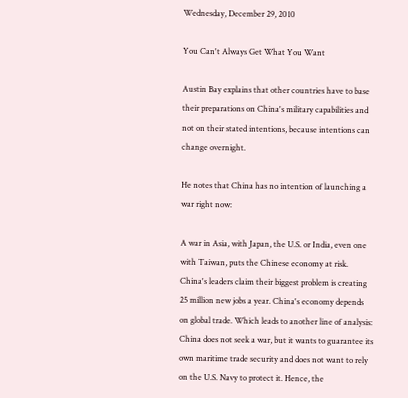Wednesday, December 29, 2010

You Can't Always Get What You Want

Austin Bay explains that other countries have to base their preparations on China's military capabilities and not on their stated intentions, because intentions can change overnight.

He notes that China has no intention of launching a war right now:

A war in Asia, with Japan, the U.S. or India, even one with Taiwan, puts the Chinese economy at risk. China's leaders claim their biggest problem is creating 25 million new jobs a year. China's economy depends on global trade. Which leads to another line of analysis: China does not seek a war, but it wants to guarantee its own maritime trade security and does not want to rely on the U.S. Navy to protect it. Hence, the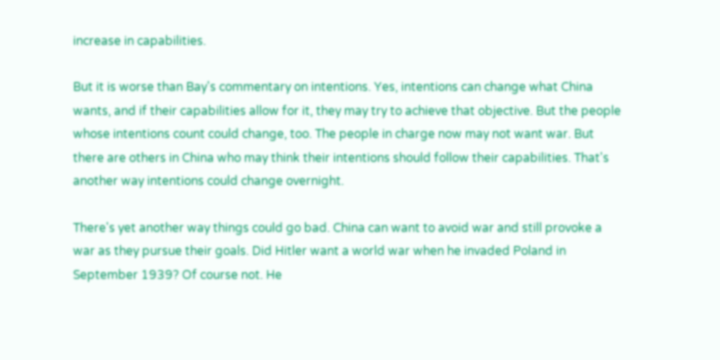increase in capabilities.

But it is worse than Bay's commentary on intentions. Yes, intentions can change what China wants, and if their capabilities allow for it, they may try to achieve that objective. But the people whose intentions count could change, too. The people in charge now may not want war. But there are others in China who may think their intentions should follow their capabilities. That's another way intentions could change overnight.

There's yet another way things could go bad. China can want to avoid war and still provoke a war as they pursue their goals. Did Hitler want a world war when he invaded Poland in September 1939? Of course not. He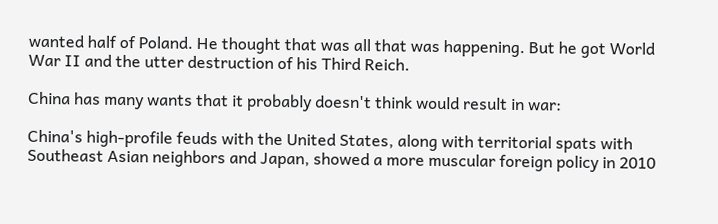wanted half of Poland. He thought that was all that was happening. But he got World War II and the utter destruction of his Third Reich.

China has many wants that it probably doesn't think would result in war:

China's high-profile feuds with the United States, along with territorial spats with Southeast Asian neighbors and Japan, showed a more muscular foreign policy in 2010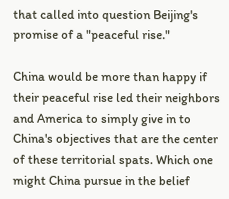that called into question Beijing's promise of a "peaceful rise."

China would be more than happy if their peaceful rise led their neighbors and America to simply give in to China's objectives that are the center of these territorial spats. Which one might China pursue in the belief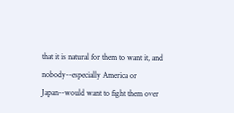that it is natural for them to want it, and nobody--especially America or Japan--would want to fight them over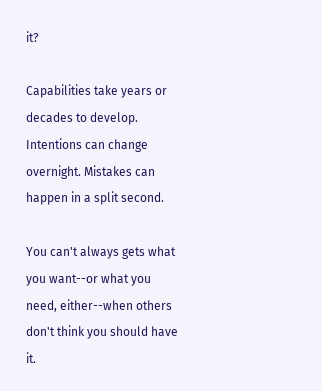it?

Capabilities take years or decades to develop. Intentions can change overnight. Mistakes can happen in a split second.

You can't always gets what you want--or what you need, either--when others don't think you should have it.